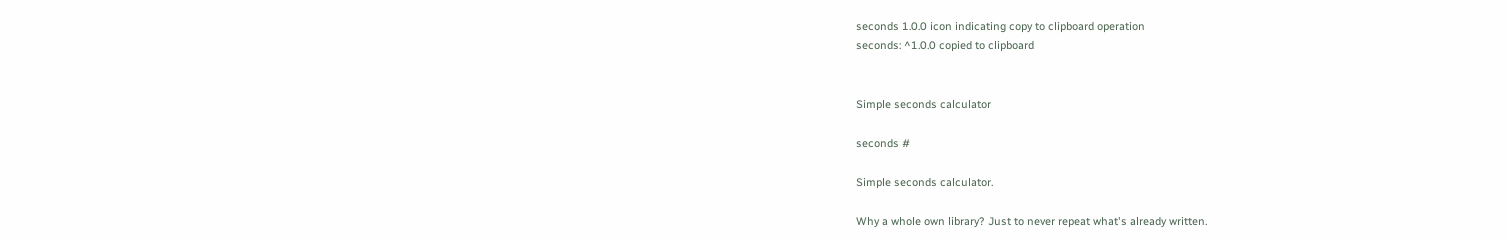seconds 1.0.0 icon indicating copy to clipboard operation
seconds: ^1.0.0 copied to clipboard


Simple seconds calculator

seconds #

Simple seconds calculator.

Why a whole own library? Just to never repeat what's already written.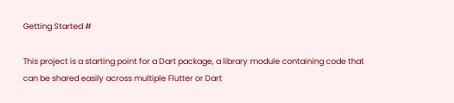Getting Started #

This project is a starting point for a Dart package, a library module containing code that can be shared easily across multiple Flutter or Dart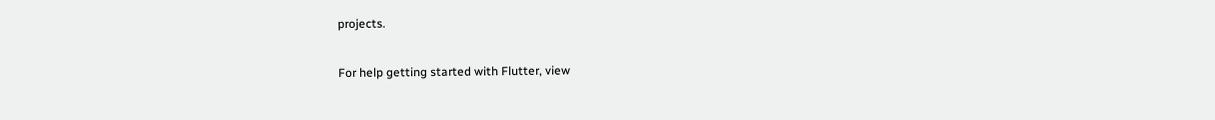projects.

For help getting started with Flutter, view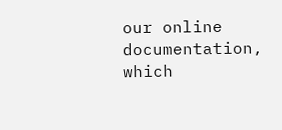our online documentation, which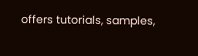offers tutorials, samples,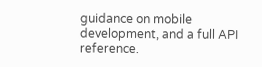guidance on mobile development, and a full API reference.